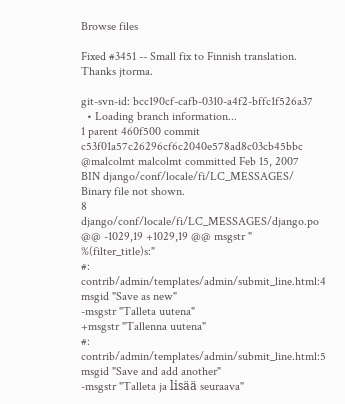Browse files

Fixed #3451 -- Small fix to Finnish translation. Thanks jtorma.

git-svn-id: bcc190cf-cafb-0310-a4f2-bffc1f526a37
  • Loading branch information...
1 parent 460f500 commit c53f01a57c26296cf6c2040e578ad8c03cb45bbc @malcolmt malcolmt committed Feb 15, 2007
BIN django/conf/locale/fi/LC_MESSAGES/
Binary file not shown.
8 django/conf/locale/fi/LC_MESSAGES/django.po
@@ -1029,19 +1029,19 @@ msgstr " %(filter_title)s:"
#: contrib/admin/templates/admin/submit_line.html:4
msgid "Save as new"
-msgstr "Talleta uutena"
+msgstr "Tallenna uutena"
#: contrib/admin/templates/admin/submit_line.html:5
msgid "Save and add another"
-msgstr "Talleta ja lisää seuraava"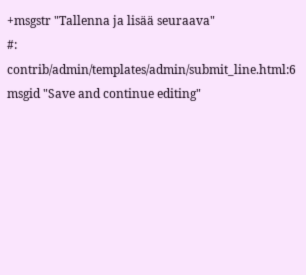+msgstr "Tallenna ja lisää seuraava"
#: contrib/admin/templates/admin/submit_line.html:6
msgid "Save and continue editing"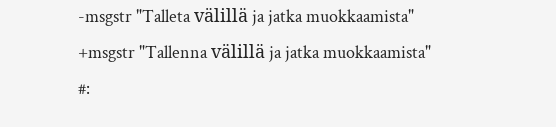-msgstr "Talleta välillä ja jatka muokkaamista"
+msgstr "Tallenna välillä ja jatka muokkaamista"
#: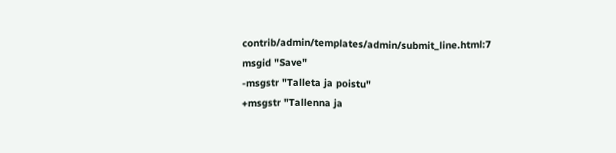contrib/admin/templates/admin/submit_line.html:7
msgid "Save"
-msgstr "Talleta ja poistu"
+msgstr "Tallenna ja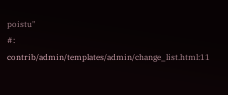poistu"
#: contrib/admin/templates/admin/change_list.html:11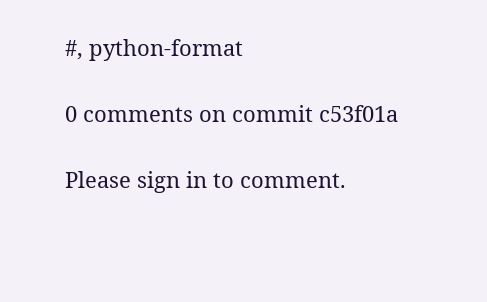#, python-format

0 comments on commit c53f01a

Please sign in to comment.